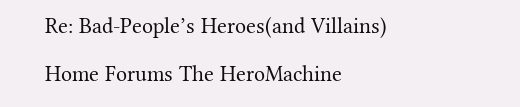Re: Bad-People’s Heroes(and Villains)

Home Forums The HeroMachine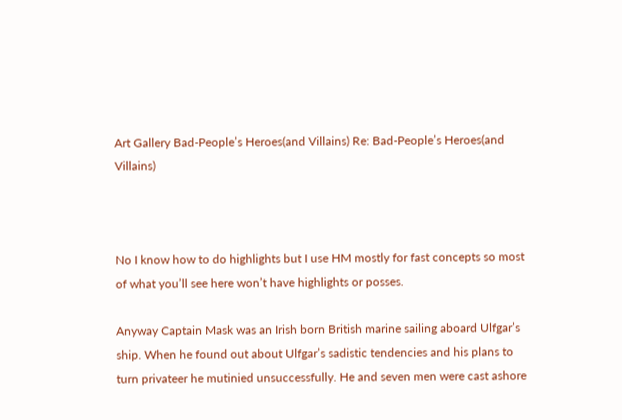Art Gallery Bad-People’s Heroes(and Villains) Re: Bad-People’s Heroes(and Villains)



No I know how to do highlights but I use HM mostly for fast concepts so most of what you’ll see here won’t have highlights or posses.

Anyway Captain Mask was an Irish born British marine sailing aboard Ulfgar’s ship. When he found out about Ulfgar’s sadistic tendencies and his plans to turn privateer he mutinied unsuccessfully. He and seven men were cast ashore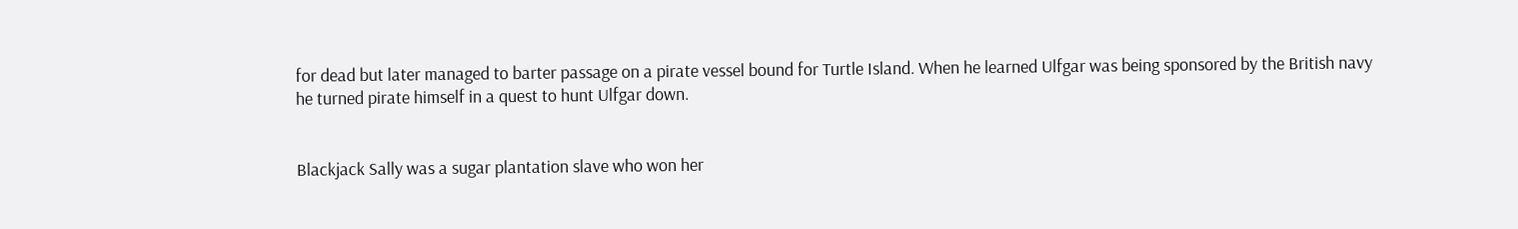for dead but later managed to barter passage on a pirate vessel bound for Turtle Island. When he learned Ulfgar was being sponsored by the British navy he turned pirate himself in a quest to hunt Ulfgar down.


Blackjack Sally was a sugar plantation slave who won her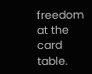freedom at the card table.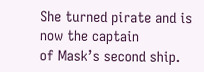She turned pirate and is now the captain
of Mask’s second ship.